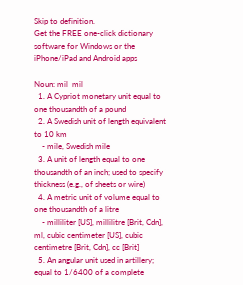Skip to definition.
Get the FREE one-click dictionary software for Windows or the iPhone/iPad and Android apps

Noun: mil  mil
  1. A Cypriot monetary unit equal to one thousandth of a pound
  2. A Swedish unit of length equivalent to 10 km
    - mile, Swedish mile
  3. A unit of length equal to one thousandth of an inch; used to specify thickness (e.g., of sheets or wire)
  4. A metric unit of volume equal to one thousandth of a litre
    - milliliter [US], millilitre [Brit, Cdn], ml, cubic centimeter [US], cubic centimetre [Brit, Cdn], cc [Brit]
  5. An angular unit used in artillery; equal to 1/6400 of a complete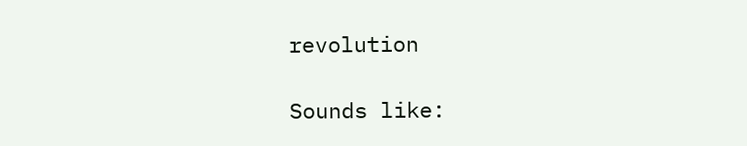revolution

Sounds like: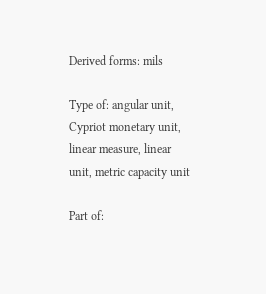Derived forms: mils

Type of: angular unit, Cypriot monetary unit, linear measure, linear unit, metric capacity unit

Part of: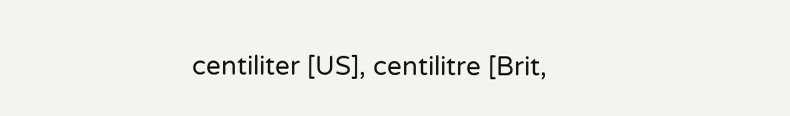centiliter [US], centilitre [Brit,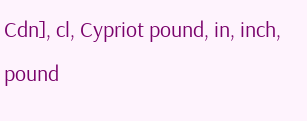Cdn], cl, Cypriot pound, in, inch, pound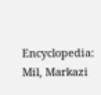Encyclopedia: Mil, Markazi